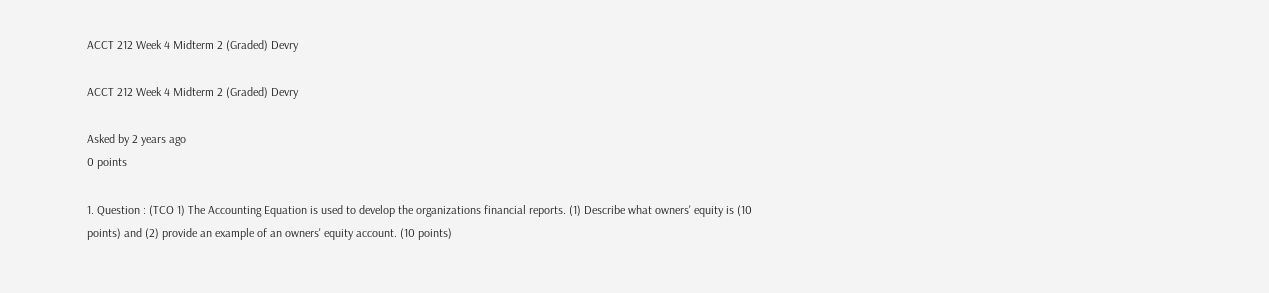ACCT 212 Week 4 Midterm 2 (Graded) Devry

ACCT 212 Week 4 Midterm 2 (Graded) Devry

Asked by 2 years ago
0 points

1. Question : (TCO 1) The Accounting Equation is used to develop the organizations financial reports. (1) Describe what owners' equity is (10 points) and (2) provide an example of an owners' equity account. (10 points)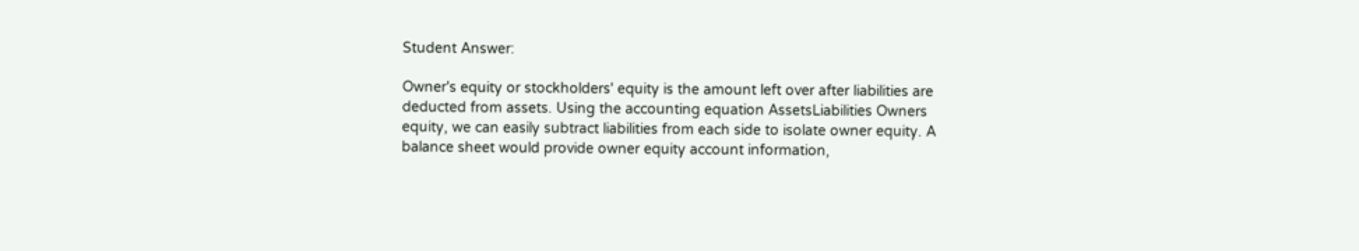Student Answer:

Owner's equity or stockholders' equity is the amount left over after liabilities are deducted from assets. Using the accounting equation AssetsLiabilities Owners equity, we can easily subtract liabilities from each side to isolate owner equity. A balance sheet would provide owner equity account information,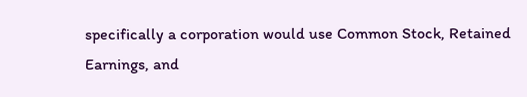specifically a corporation would use Common Stock, Retained Earnings, and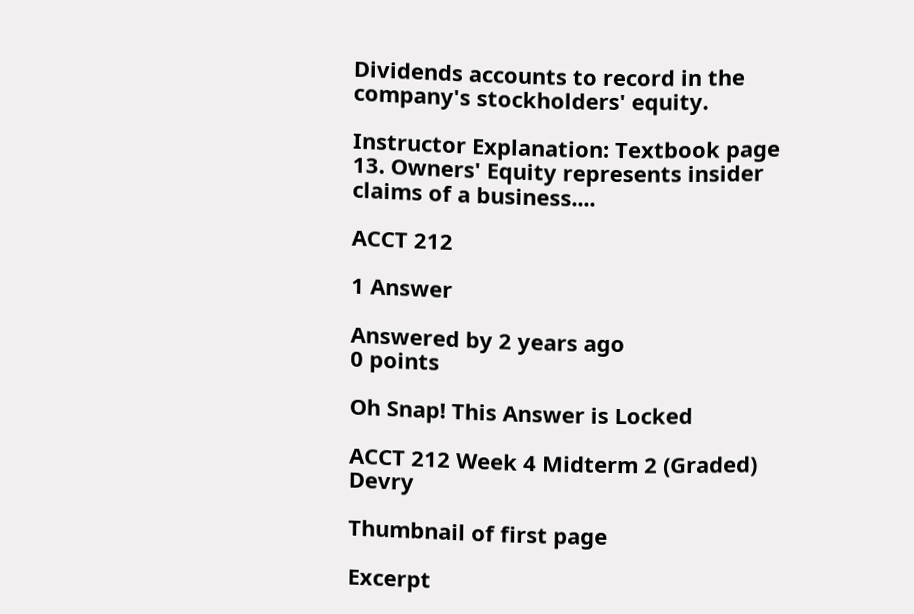Dividends accounts to record in the company's stockholders' equity.

Instructor Explanation: Textbook page 13. Owners' Equity represents insider claims of a business....

ACCT 212

1 Answer

Answered by 2 years ago
0 points

Oh Snap! This Answer is Locked

ACCT 212 Week 4 Midterm 2 (Graded) Devry

Thumbnail of first page

Excerpt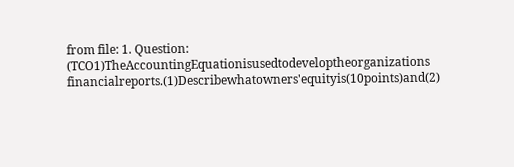from file: 1. Question: (TCO1)TheAccountingEquationisusedtodeveloptheorganizations financialreports.(1)Describewhatowners'equityis(10points)and(2)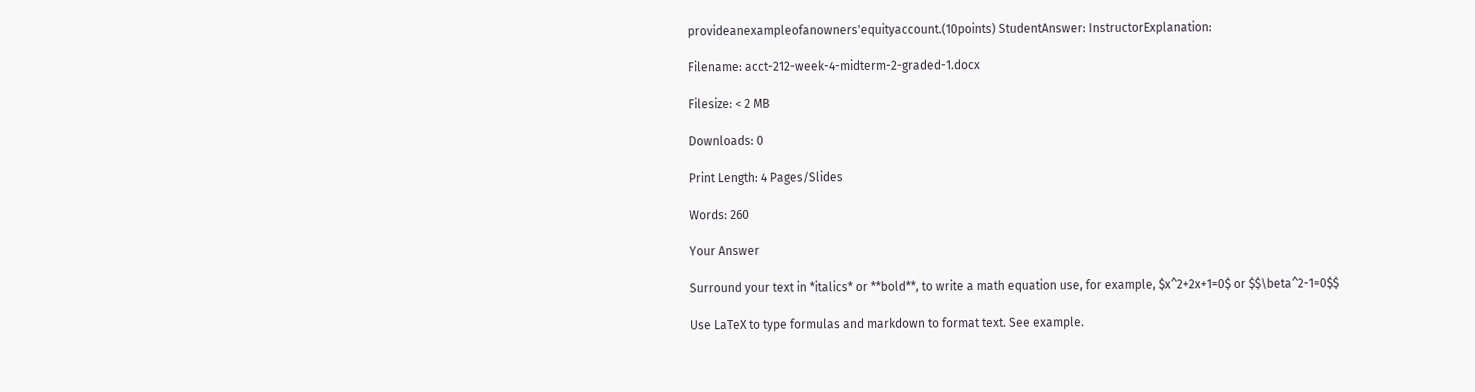provideanexampleofanowners'equityaccount.(10points) StudentAnswer: InstructorExplanation:

Filename: acct-212-week-4-midterm-2-graded-1.docx

Filesize: < 2 MB

Downloads: 0

Print Length: 4 Pages/Slides

Words: 260

Your Answer

Surround your text in *italics* or **bold**, to write a math equation use, for example, $x^2+2x+1=0$ or $$\beta^2-1=0$$

Use LaTeX to type formulas and markdown to format text. See example.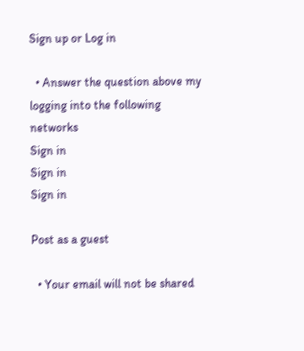Sign up or Log in

  • Answer the question above my logging into the following networks
Sign in
Sign in
Sign in

Post as a guest

  • Your email will not be shared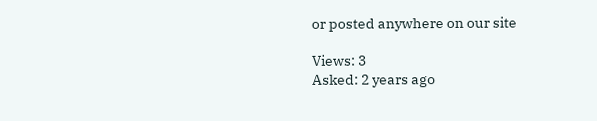or posted anywhere on our site

Views: 3
Asked: 2 years ago